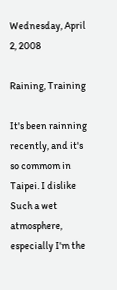Wednesday, April 2, 2008

Raining, Training

It's been rainning recently, and it's so commom in Taipei. I dislike Such a wet atmosphere, especially I'm the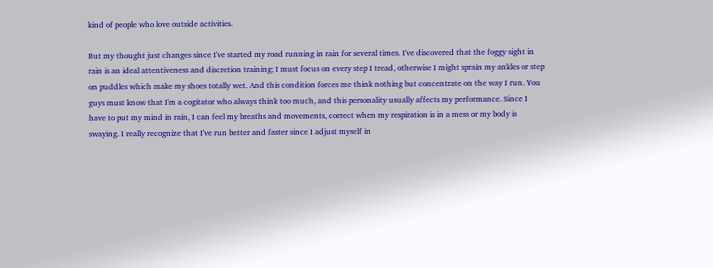kind of people who love outside activities.

But my thought just changes since I've started my road running in rain for several times. I've discovered that the foggy sight in rain is an ideal attentiveness and discretion training; I must focus on every step I tread, otherwise I might sprain my ankles or step on puddles which make my shoes totally wet. And this condition forces me think nothing but concentrate on the way I run. You guys must know that I'm a cogitator who always think too much, and this personality usually affects my performance. Since I have to put my mind in rain, I can feel my breaths and movements, correct when my respiration is in a mess or my body is swaying. I really recognize that I've run better and faster since I adjust myself in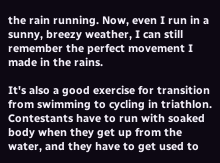the rain running. Now, even I run in a sunny, breezy weather, I can still remember the perfect movement I made in the rains.

It's also a good exercise for transition from swimming to cycling in triathlon. Contestants have to run with soaked body when they get up from the water, and they have to get used to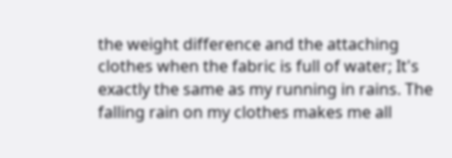the weight difference and the attaching clothes when the fabric is full of water; It's exactly the same as my running in rains. The falling rain on my clothes makes me all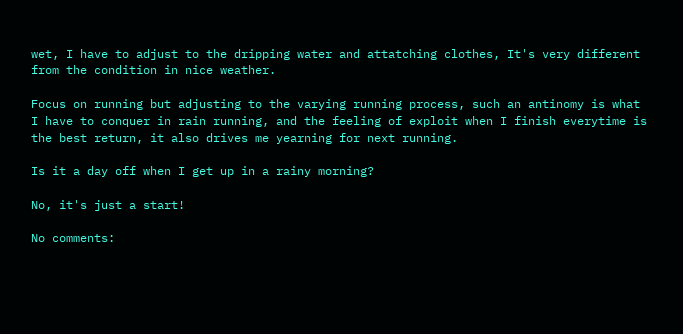wet, I have to adjust to the dripping water and attatching clothes, It's very different from the condition in nice weather.

Focus on running but adjusting to the varying running process, such an antinomy is what I have to conquer in rain running, and the feeling of exploit when I finish everytime is the best return, it also drives me yearning for next running.

Is it a day off when I get up in a rainy morning?

No, it's just a start!

No comments: